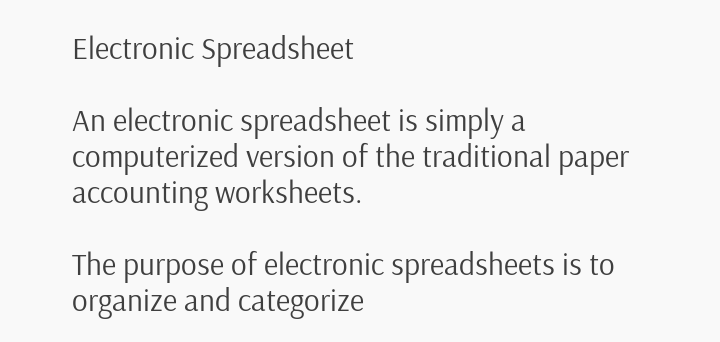Electronic Spreadsheet

An electronic spreadsheet is simply a computerized version of the traditional paper accounting worksheets.

The purpose of electronic spreadsheets is to organize and categorize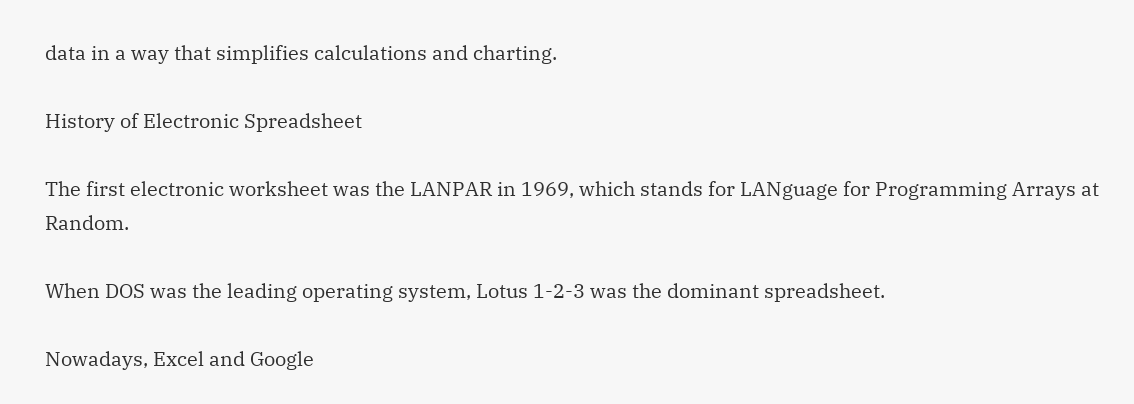data in a way that simplifies calculations and charting.

History of Electronic Spreadsheet

The first electronic worksheet was the LANPAR in 1969, which stands for LANguage for Programming Arrays at Random.

When DOS was the leading operating system, Lotus 1-2-3 was the dominant spreadsheet.

Nowadays, Excel and Google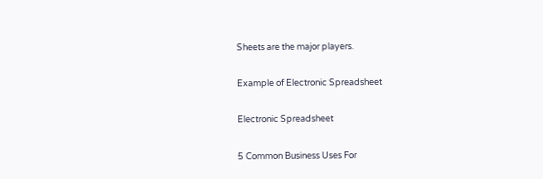Sheets are the major players.

Example of Electronic Spreadsheet

Electronic Spreadsheet

5 Common Business Uses For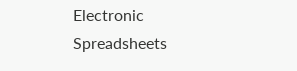Electronic Spreadsheets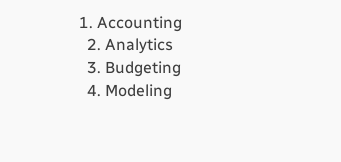1. Accounting
  2. Analytics
  3. Budgeting
  4. Modeling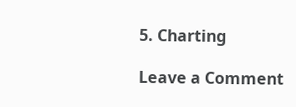5. Charting

Leave a Comment